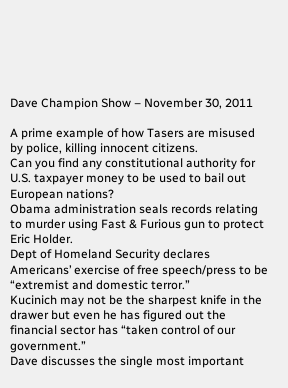Dave Champion Show – November 30, 2011

A prime example of how Tasers are misused by police, killing innocent citizens.
Can you find any constitutional authority for U.S. taxpayer money to be used to bail out European nations?
Obama administration seals records relating to murder using Fast & Furious gun to protect Eric Holder.
Dept of Homeland Security declares Americans’ exercise of free speech/press to be “extremist and domestic terror.”
Kucinich may not be the sharpest knife in the drawer but even he has figured out the financial sector has “taken control of our government.”
Dave discusses the single most important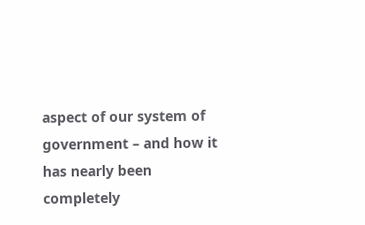aspect of our system of government – and how it has nearly been completely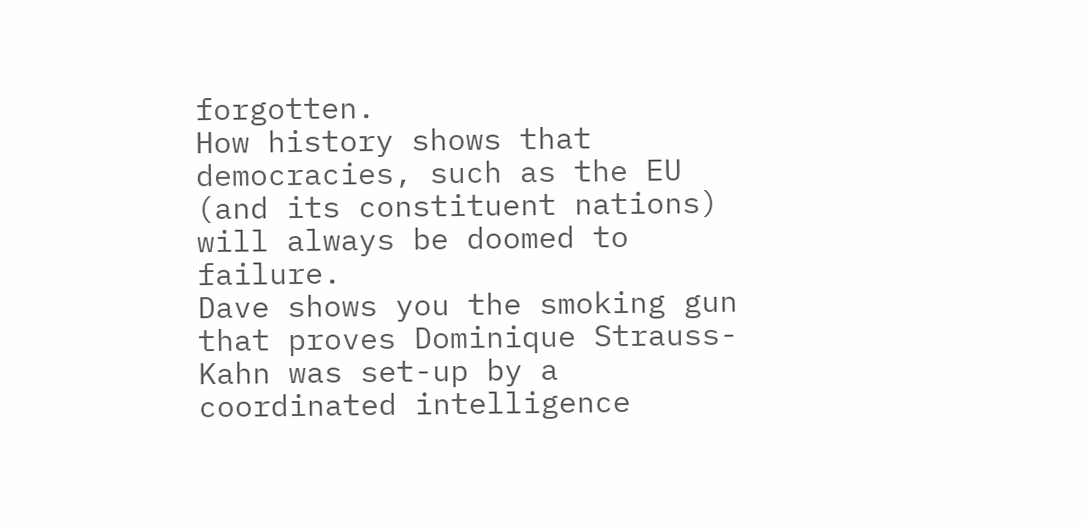forgotten.
How history shows that democracies, such as the EU (and its constituent nations) will always be doomed to failure.
Dave shows you the smoking gun that proves Dominique Strauss-Kahn was set-up by a coordinated intelligence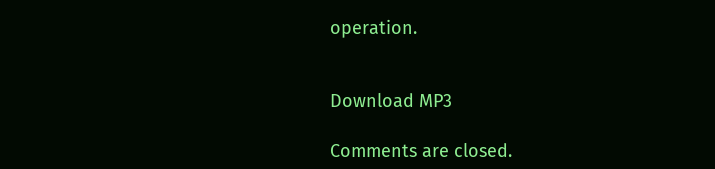operation.


Download MP3

Comments are closed.